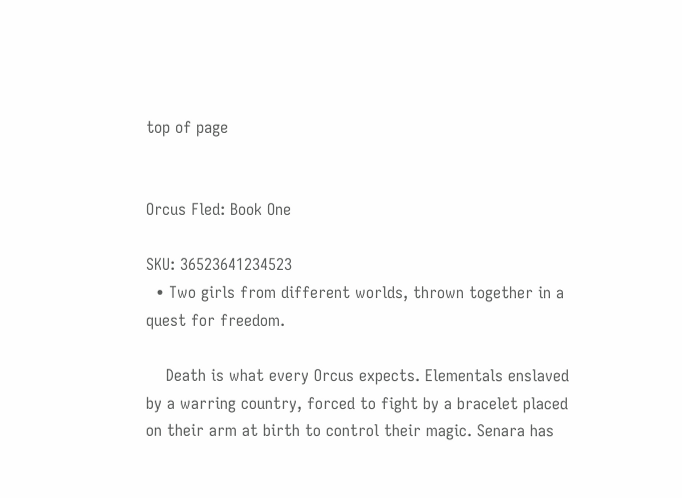top of page


Orcus Fled: Book One

SKU: 36523641234523
  • Two girls from different worlds, thrown together in a quest for freedom.

    Death is what every Orcus expects. Elementals enslaved by a warring country, forced to fight by a bracelet placed on their arm at birth to control their magic. Senara has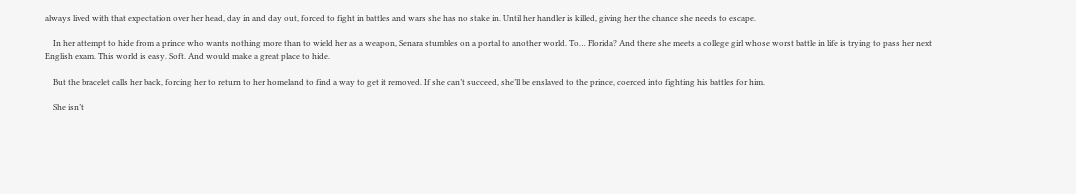always lived with that expectation over her head, day in and day out, forced to fight in battles and wars she has no stake in. Until her handler is killed, giving her the chance she needs to escape.

    In her attempt to hide from a prince who wants nothing more than to wield her as a weapon, Senara stumbles on a portal to another world. To… Florida? And there she meets a college girl whose worst battle in life is trying to pass her next English exam. This world is easy. Soft. And would make a great place to hide.

    But the bracelet calls her back, forcing her to return to her homeland to find a way to get it removed. If she can’t succeed, she’ll be enslaved to the prince, coerced into fighting his battles for him.

    She isn’t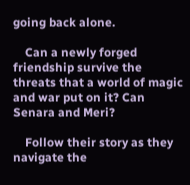going back alone.

    Can a newly forged friendship survive the threats that a world of magic and war put on it? Can Senara and Meri?

    Follow their story as they navigate the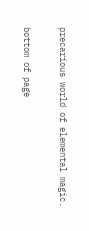precarious world of elemental magic.

bottom of page